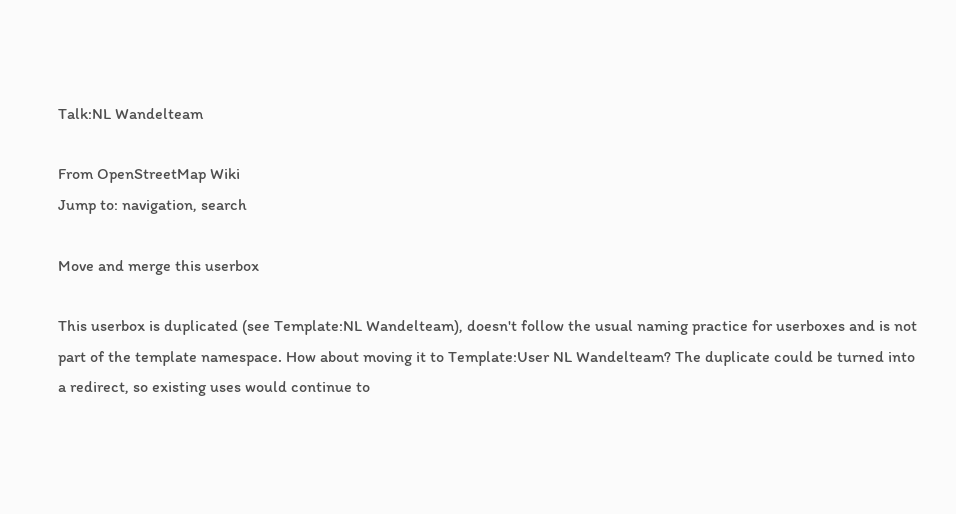Talk:NL Wandelteam

From OpenStreetMap Wiki
Jump to: navigation, search

Move and merge this userbox

This userbox is duplicated (see Template:NL Wandelteam), doesn't follow the usual naming practice for userboxes and is not part of the template namespace. How about moving it to Template:User NL Wandelteam? The duplicate could be turned into a redirect, so existing uses would continue to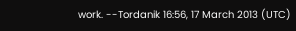work. --Tordanik 16:56, 17 March 2013 (UTC)